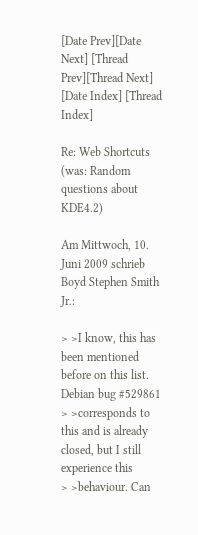[Date Prev][Date Next] [Thread Prev][Thread Next] [Date Index] [Thread Index]

Re: Web Shortcuts (was: Random questions about KDE4.2)

Am Mittwoch, 10. Juni 2009 schrieb Boyd Stephen Smith Jr.:

> >I know, this has been mentioned before on this list. Debian bug #529861
> >corresponds to this and is already closed, but I still experience this
> >behaviour. Can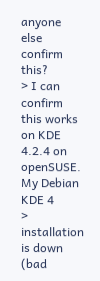anyone else confirm this?
> I can confirm this works on KDE 4.2.4 on openSUSE.  My Debian KDE 4
> installation is down (bad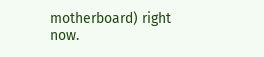motherboard) right now.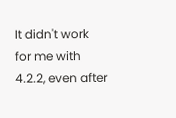It didn't work for me with 4.2.2, even after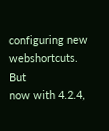configuring new webshortcuts. But
now with 4.2.4,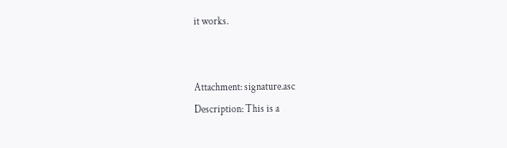it works.


Attachment: signature.asc
Description: This is a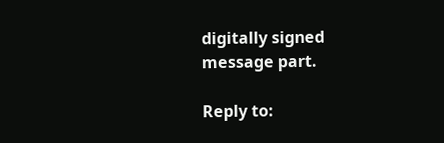digitally signed message part.

Reply to: